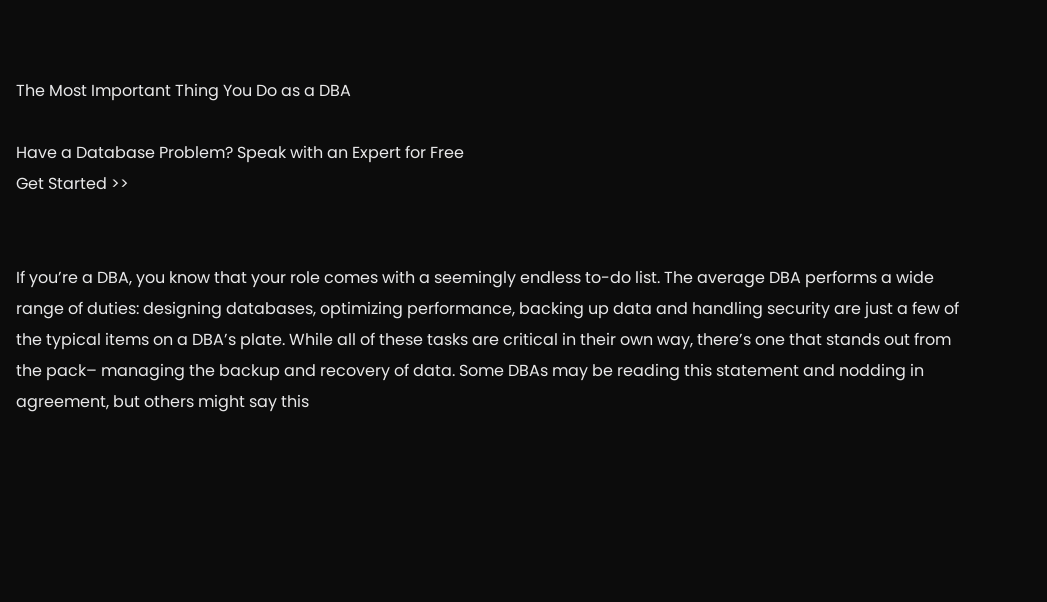The Most Important Thing You Do as a DBA

Have a Database Problem? Speak with an Expert for Free
Get Started >>


If you’re a DBA, you know that your role comes with a seemingly endless to-do list. The average DBA performs a wide range of duties: designing databases, optimizing performance, backing up data and handling security are just a few of the typical items on a DBA’s plate. While all of these tasks are critical in their own way, there’s one that stands out from the pack– managing the backup and recovery of data. Some DBAs may be reading this statement and nodding in agreement, but others might say this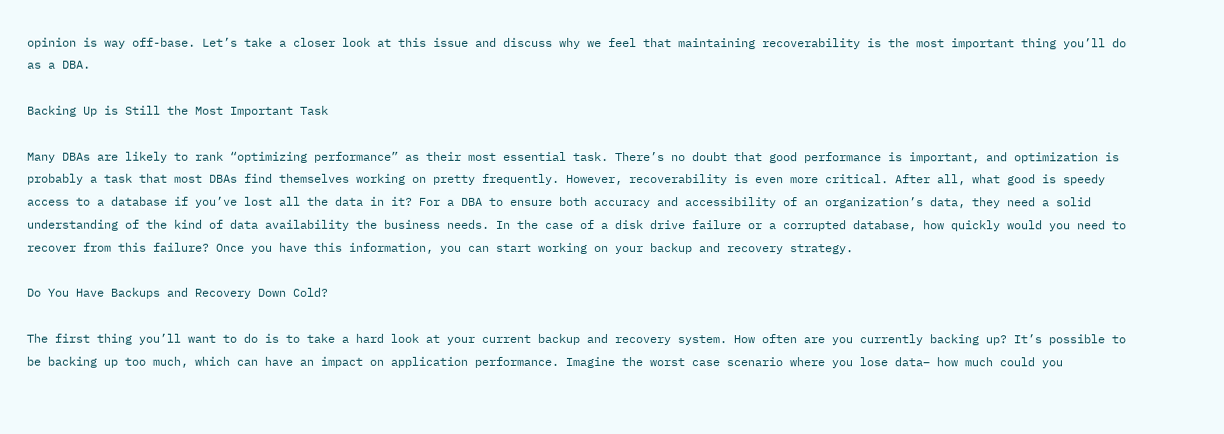opinion is way off-base. Let’s take a closer look at this issue and discuss why we feel that maintaining recoverability is the most important thing you’ll do as a DBA.

Backing Up is Still the Most Important Task

Many DBAs are likely to rank “optimizing performance” as their most essential task. There’s no doubt that good performance is important, and optimization is probably a task that most DBAs find themselves working on pretty frequently. However, recoverability is even more critical. After all, what good is speedy access to a database if you’ve lost all the data in it? For a DBA to ensure both accuracy and accessibility of an organization’s data, they need a solid understanding of the kind of data availability the business needs. In the case of a disk drive failure or a corrupted database, how quickly would you need to recover from this failure? Once you have this information, you can start working on your backup and recovery strategy.

Do You Have Backups and Recovery Down Cold?

The first thing you’ll want to do is to take a hard look at your current backup and recovery system. How often are you currently backing up? It’s possible to be backing up too much, which can have an impact on application performance. Imagine the worst case scenario where you lose data– how much could you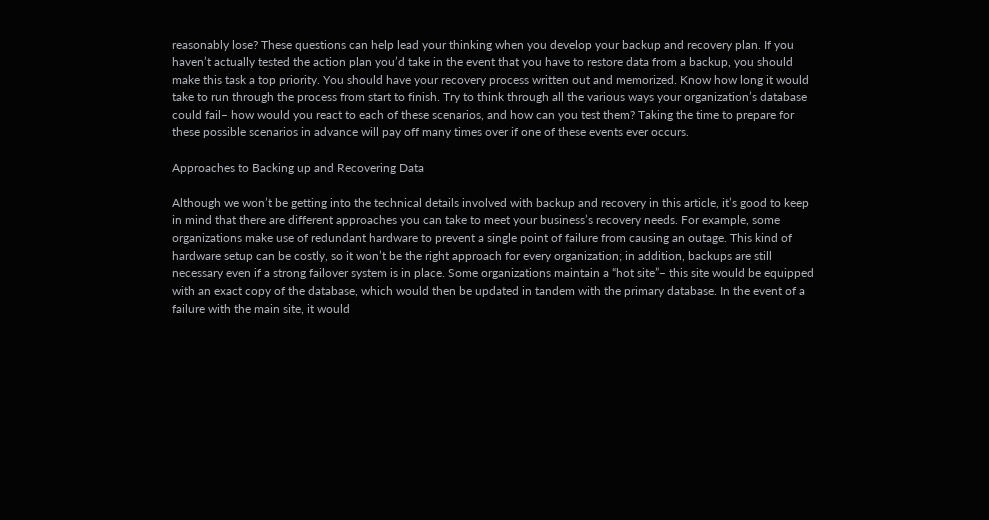reasonably lose? These questions can help lead your thinking when you develop your backup and recovery plan. If you haven’t actually tested the action plan you’d take in the event that you have to restore data from a backup, you should make this task a top priority. You should have your recovery process written out and memorized. Know how long it would take to run through the process from start to finish. Try to think through all the various ways your organization’s database could fail– how would you react to each of these scenarios, and how can you test them? Taking the time to prepare for these possible scenarios in advance will pay off many times over if one of these events ever occurs.

Approaches to Backing up and Recovering Data

Although we won’t be getting into the technical details involved with backup and recovery in this article, it’s good to keep in mind that there are different approaches you can take to meet your business’s recovery needs. For example, some organizations make use of redundant hardware to prevent a single point of failure from causing an outage. This kind of hardware setup can be costly, so it won’t be the right approach for every organization; in addition, backups are still necessary even if a strong failover system is in place. Some organizations maintain a “hot site”– this site would be equipped with an exact copy of the database, which would then be updated in tandem with the primary database. In the event of a failure with the main site, it would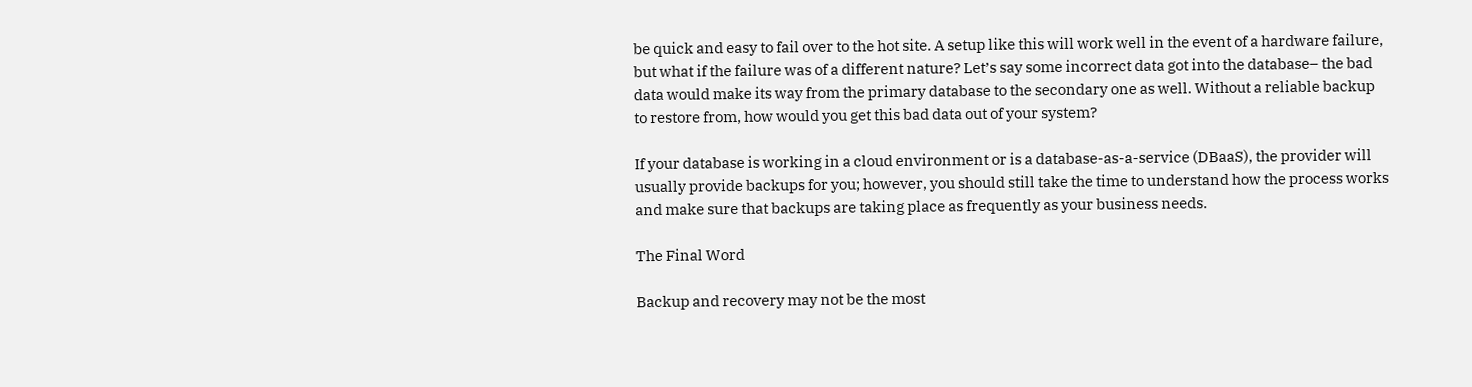be quick and easy to fail over to the hot site. A setup like this will work well in the event of a hardware failure, but what if the failure was of a different nature? Let’s say some incorrect data got into the database– the bad data would make its way from the primary database to the secondary one as well. Without a reliable backup to restore from, how would you get this bad data out of your system?

If your database is working in a cloud environment or is a database-as-a-service (DBaaS), the provider will usually provide backups for you; however, you should still take the time to understand how the process works and make sure that backups are taking place as frequently as your business needs.

The Final Word

Backup and recovery may not be the most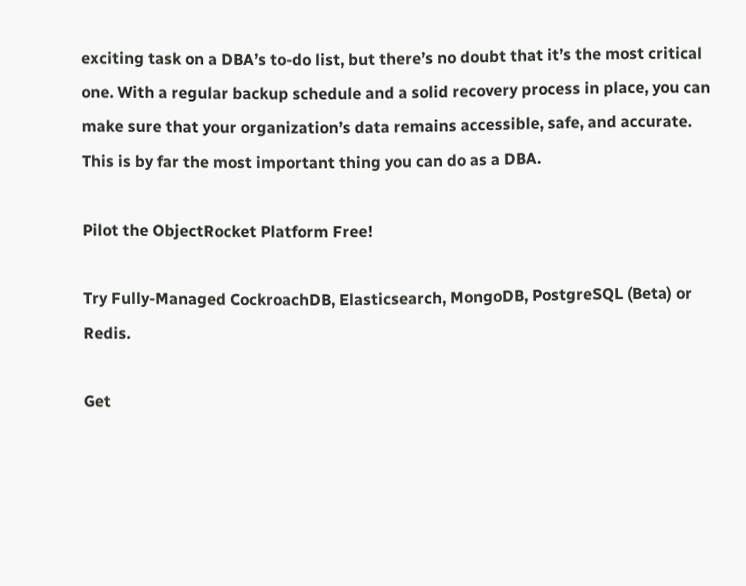exciting task on a DBA’s to-do list, but there’s no doubt that it’s the most critical one. With a regular backup schedule and a solid recovery process in place, you can make sure that your organization’s data remains accessible, safe, and accurate. This is by far the most important thing you can do as a DBA.

Pilot the ObjectRocket Platform Free!

Try Fully-Managed CockroachDB, Elasticsearch, MongoDB, PostgreSQL (Beta) or Redis.

Get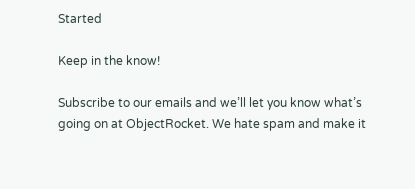Started

Keep in the know!

Subscribe to our emails and we’ll let you know what’s going on at ObjectRocket. We hate spam and make it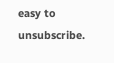easy to unsubscribe.